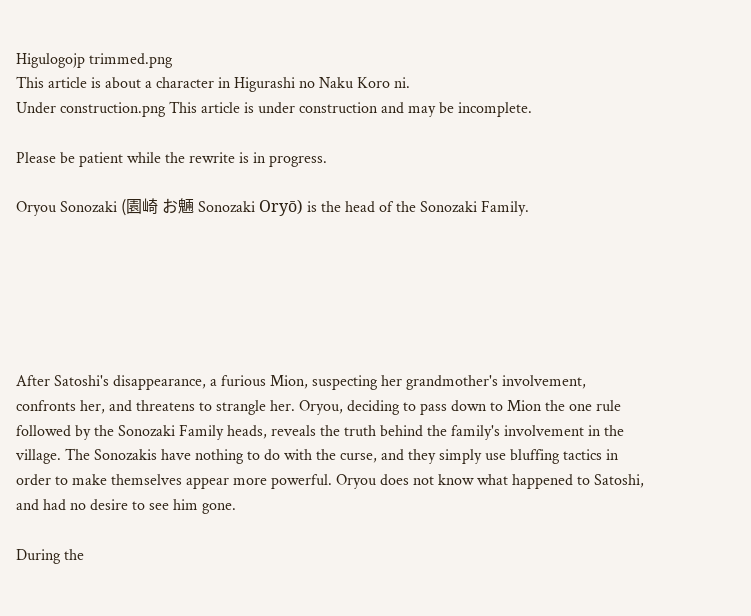Higulogojp trimmed.png
This article is about a character in Higurashi no Naku Koro ni.
Under construction.png This article is under construction and may be incomplete.

Please be patient while the rewrite is in progress.

Oryou Sonozaki (園崎 お魎 Sonozaki Oryō) is the head of the Sonozaki Family.






After Satoshi's disappearance, a furious Mion, suspecting her grandmother's involvement, confronts her, and threatens to strangle her. Oryou, deciding to pass down to Mion the one rule followed by the Sonozaki Family heads, reveals the truth behind the family's involvement in the village. The Sonozakis have nothing to do with the curse, and they simply use bluffing tactics in order to make themselves appear more powerful. Oryou does not know what happened to Satoshi, and had no desire to see him gone.

During the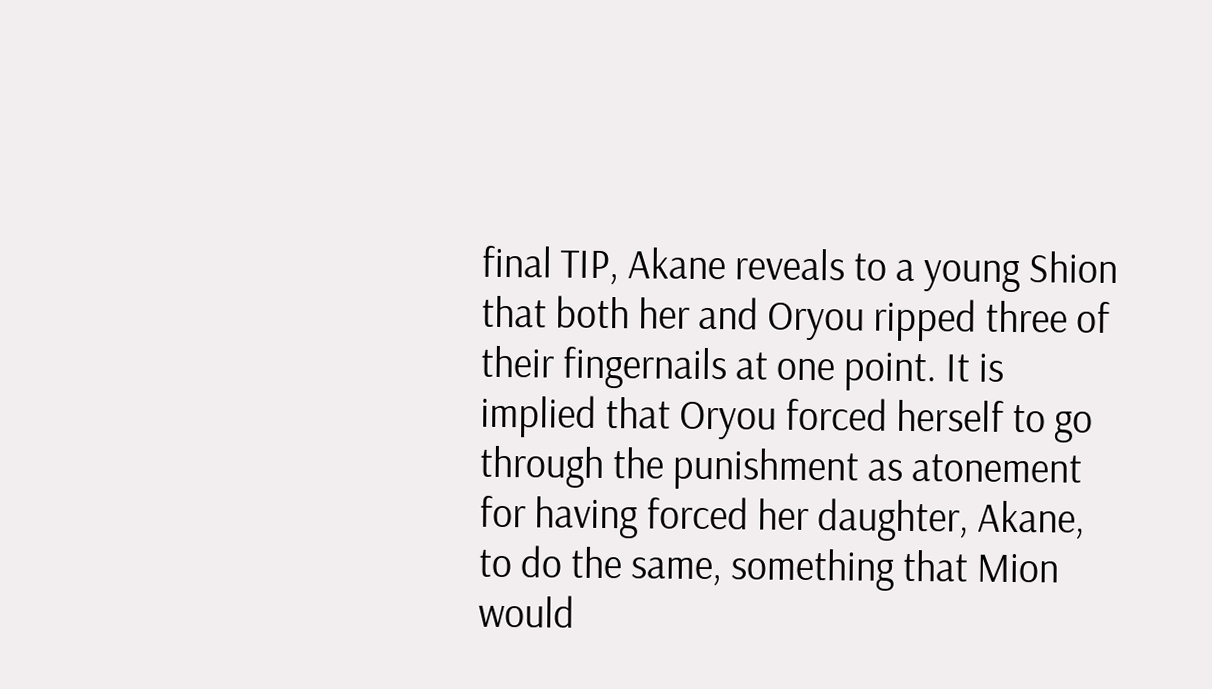final TIP, Akane reveals to a young Shion that both her and Oryou ripped three of their fingernails at one point. It is implied that Oryou forced herself to go through the punishment as atonement for having forced her daughter, Akane, to do the same, something that Mion would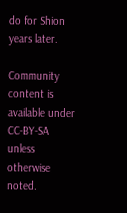do for Shion years later.

Community content is available under CC-BY-SA unless otherwise noted.